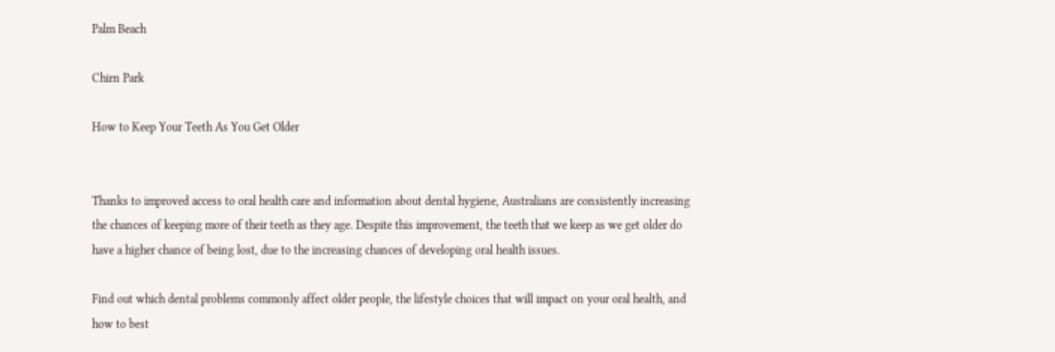Palm Beach

Chirn Park

How to Keep Your Teeth As You Get Older


Thanks to improved access to oral health care and information about dental hygiene, Australians are consistently increasing the chances of keeping more of their teeth as they age. Despite this improvement, the teeth that we keep as we get older do have a higher chance of being lost, due to the increasing chances of developing oral health issues.

Find out which dental problems commonly affect older people, the lifestyle choices that will impact on your oral health, and how to best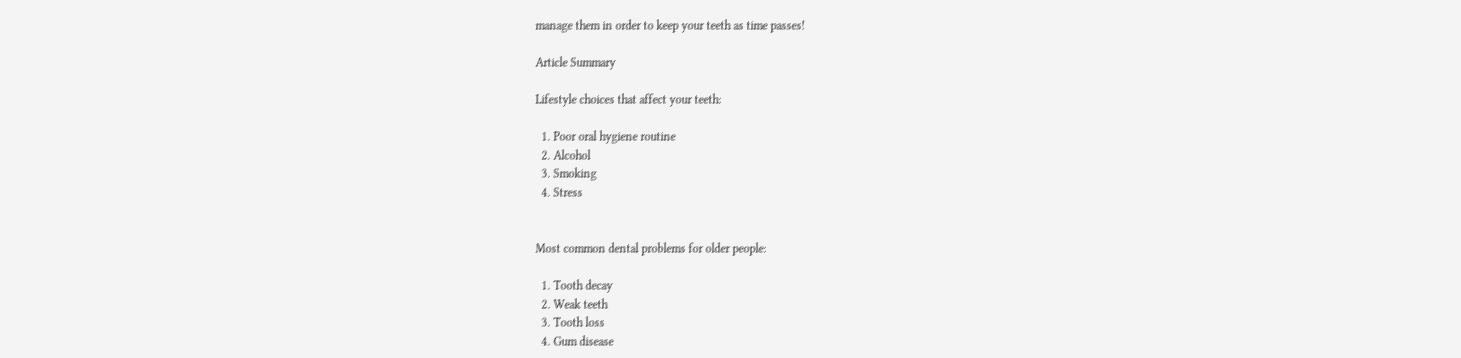manage them in order to keep your teeth as time passes!

Article Summary

Lifestyle choices that affect your teeth:

  1. Poor oral hygiene routine
  2. Alcohol
  3. Smoking
  4. Stress


Most common dental problems for older people:

  1. Tooth decay
  2. Weak teeth
  3. Tooth loss
  4. Gum disease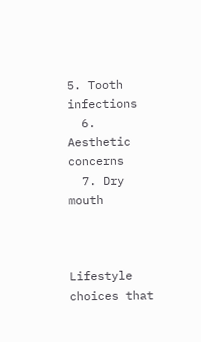5. Tooth infections
  6. Aesthetic concerns
  7. Dry mouth



Lifestyle choices that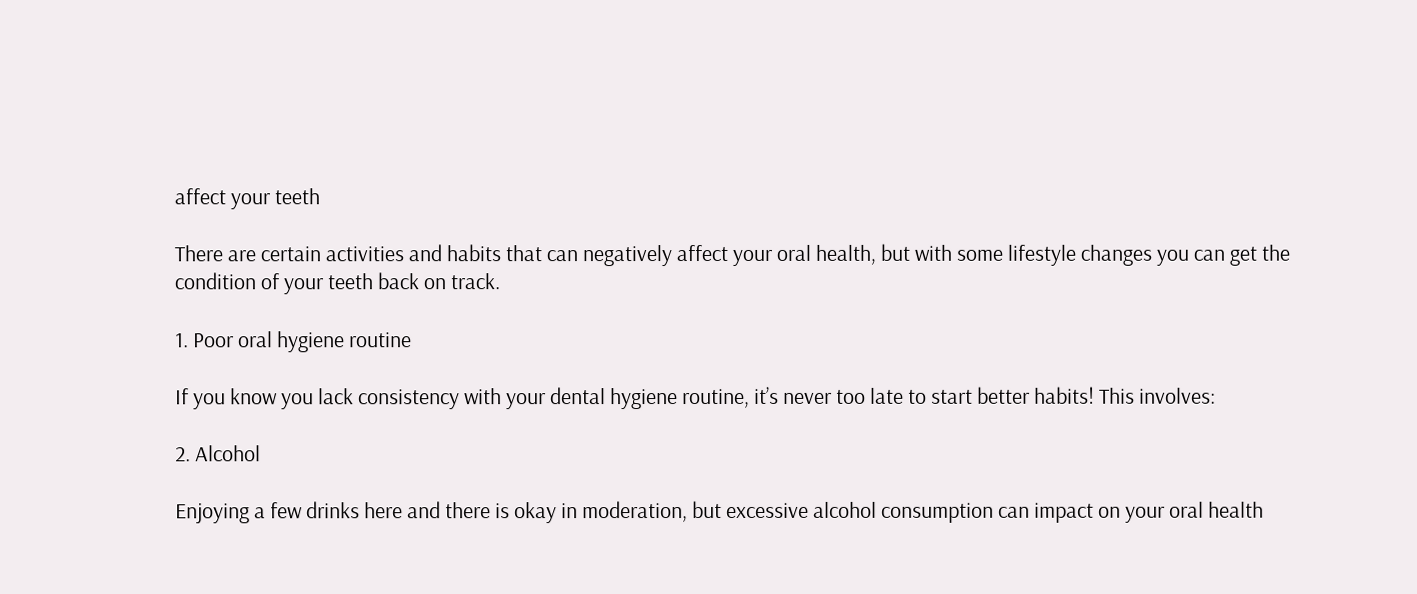affect your teeth

There are certain activities and habits that can negatively affect your oral health, but with some lifestyle changes you can get the condition of your teeth back on track.

1. Poor oral hygiene routine

If you know you lack consistency with your dental hygiene routine, it’s never too late to start better habits! This involves:

2. Alcohol

Enjoying a few drinks here and there is okay in moderation, but excessive alcohol consumption can impact on your oral health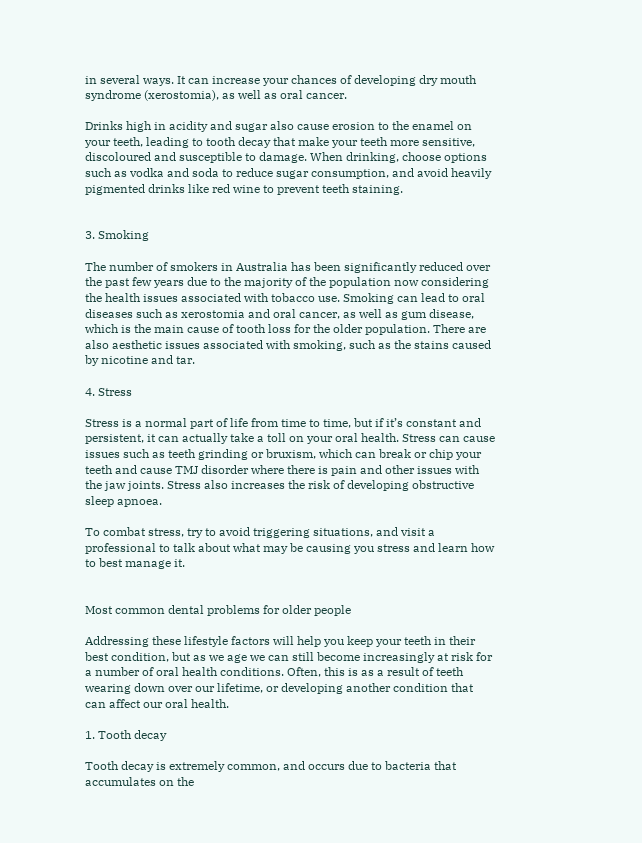in several ways. It can increase your chances of developing dry mouth syndrome (xerostomia), as well as oral cancer.

Drinks high in acidity and sugar also cause erosion to the enamel on your teeth, leading to tooth decay that make your teeth more sensitive, discoloured and susceptible to damage. When drinking, choose options such as vodka and soda to reduce sugar consumption, and avoid heavily pigmented drinks like red wine to prevent teeth staining.


3. Smoking

The number of smokers in Australia has been significantly reduced over the past few years due to the majority of the population now considering the health issues associated with tobacco use. Smoking can lead to oral diseases such as xerostomia and oral cancer, as well as gum disease, which is the main cause of tooth loss for the older population. There are also aesthetic issues associated with smoking, such as the stains caused by nicotine and tar.

4. Stress

Stress is a normal part of life from time to time, but if it’s constant and persistent, it can actually take a toll on your oral health. Stress can cause issues such as teeth grinding or bruxism, which can break or chip your teeth and cause TMJ disorder where there is pain and other issues with the jaw joints. Stress also increases the risk of developing obstructive sleep apnoea.

To combat stress, try to avoid triggering situations, and visit a professional to talk about what may be causing you stress and learn how to best manage it.


Most common dental problems for older people

Addressing these lifestyle factors will help you keep your teeth in their best condition, but as we age we can still become increasingly at risk for a number of oral health conditions. Often, this is as a result of teeth wearing down over our lifetime, or developing another condition that can affect our oral health.

1. Tooth decay

Tooth decay is extremely common, and occurs due to bacteria that accumulates on the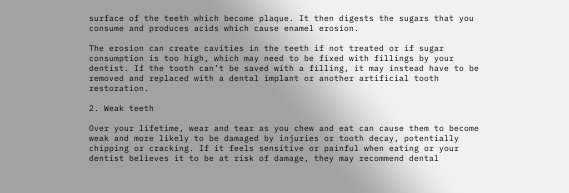surface of the teeth which become plaque. It then digests the sugars that you consume and produces acids which cause enamel erosion.

The erosion can create cavities in the teeth if not treated or if sugar consumption is too high, which may need to be fixed with fillings by your dentist. If the tooth can’t be saved with a filling, it may instead have to be removed and replaced with a dental implant or another artificial tooth restoration.

2. Weak teeth

Over your lifetime, wear and tear as you chew and eat can cause them to become weak and more likely to be damaged by injuries or tooth decay, potentially chipping or cracking. If it feels sensitive or painful when eating or your dentist believes it to be at risk of damage, they may recommend dental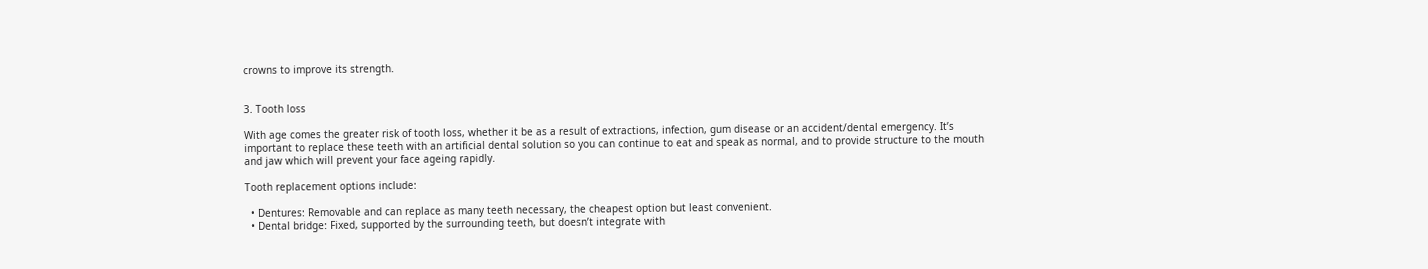crowns to improve its strength.


3. Tooth loss

With age comes the greater risk of tooth loss, whether it be as a result of extractions, infection, gum disease or an accident/dental emergency. It’s important to replace these teeth with an artificial dental solution so you can continue to eat and speak as normal, and to provide structure to the mouth and jaw which will prevent your face ageing rapidly.

Tooth replacement options include:

  • Dentures: Removable and can replace as many teeth necessary, the cheapest option but least convenient.
  • Dental bridge: Fixed, supported by the surrounding teeth, but doesn’t integrate with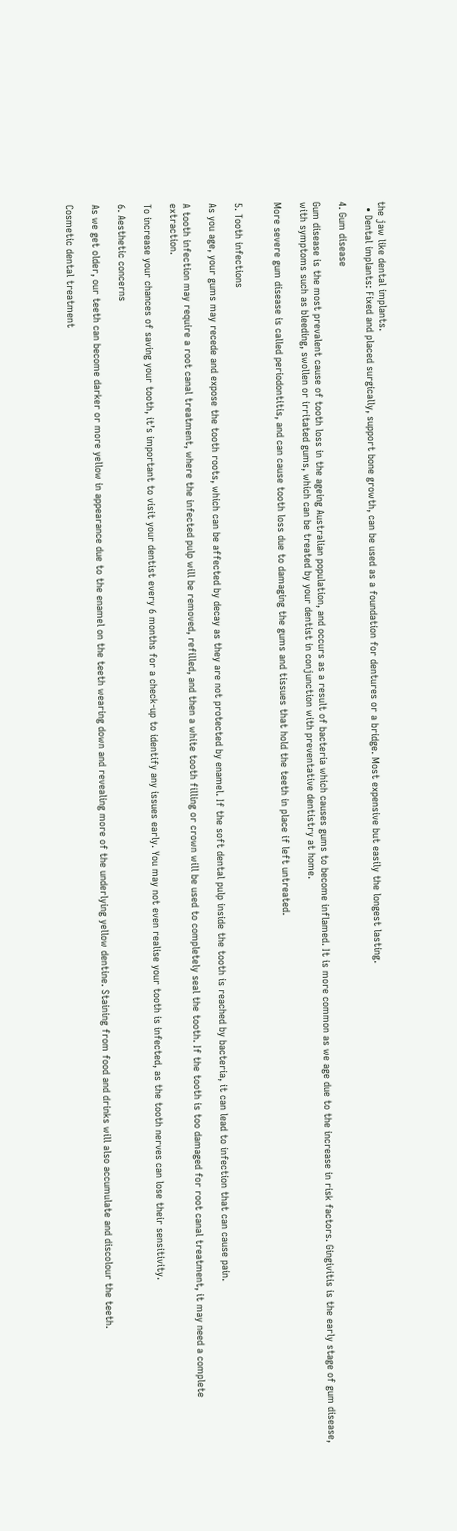the jaw like dental implants.
  • Dental implants: Fixed and placed surgically, support bone growth, can be used as a foundation for dentures or a bridge. Most expensive but easily the longest lasting.

4. Gum disease

Gum disease is the most prevalent cause of tooth loss in the ageing Australian population, and occurs as a result of bacteria which causes gums to become inflamed. It is more common as we age due to the increase in risk factors. Gingivitis is the early stage of gum disease, with symptoms such as bleeding, swollen or irritated gums, which can be treated by your dentist in conjunction with preventative dentistry at home.

More severe gum disease is called periodontitis, and can cause tooth loss due to damaging the gums and tissues that hold the teeth in place if left untreated.


5. Tooth infections

As you age, your gums may recede and expose the tooth roots, which can be affected by decay as they are not protected by enamel. If the soft dental pulp inside the tooth is reached by bacteria, it can lead to infection that can cause pain.

A tooth infection may require a root canal treatment, where the infected pulp will be removed, refilled, and then a white tooth filling or crown will be used to completely seal the tooth. If the tooth is too damaged for root canal treatment, it may need a complete extraction.

To increase your chances of saving your tooth, it’s important to visit your dentist every 6 months for a check-up to identify any issues early. You may not even realise your tooth is infected, as the tooth nerves can lose their sensitivity.

6. Aesthetic concerns

As we get older, our teeth can become darker or more yellow in appearance due to the enamel on the teeth wearing down and revealing more of the underlying yellow dentine. Staining from food and drinks will also accumulate and discolour the teeth.

Cosmetic dental treatment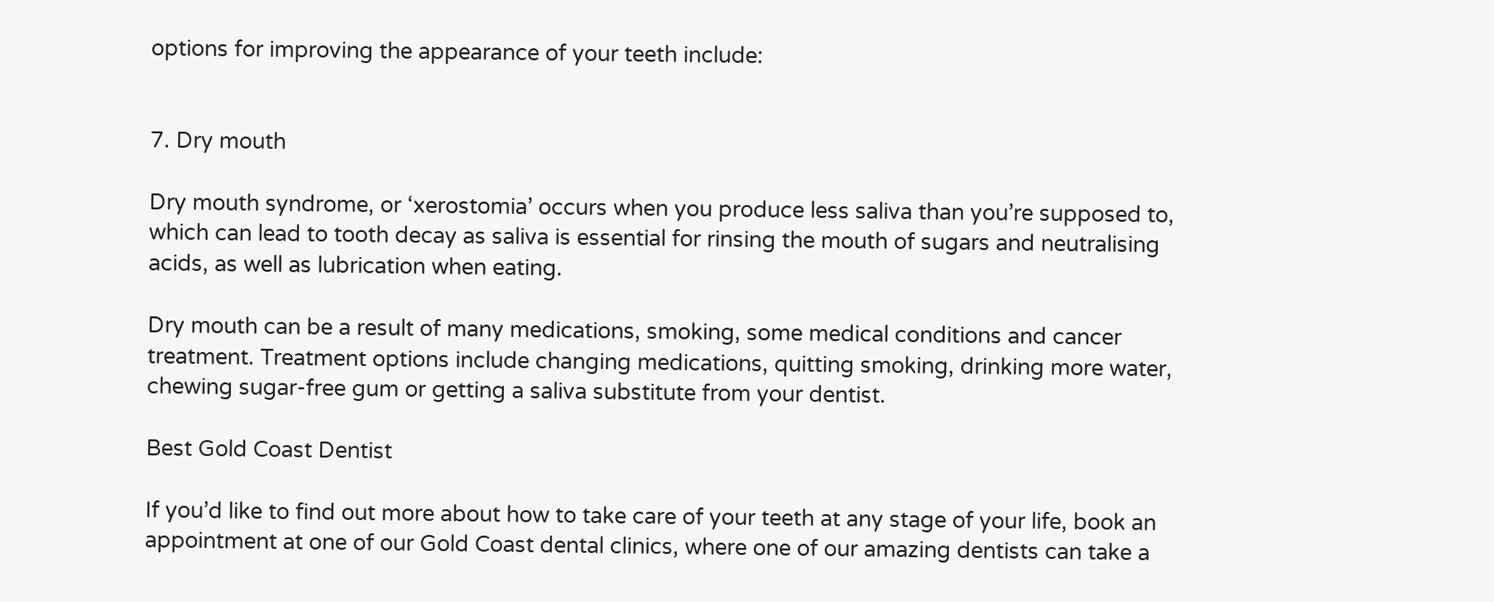options for improving the appearance of your teeth include:


7. Dry mouth

Dry mouth syndrome, or ‘xerostomia’ occurs when you produce less saliva than you’re supposed to, which can lead to tooth decay as saliva is essential for rinsing the mouth of sugars and neutralising acids, as well as lubrication when eating.

Dry mouth can be a result of many medications, smoking, some medical conditions and cancer treatment. Treatment options include changing medications, quitting smoking, drinking more water, chewing sugar-free gum or getting a saliva substitute from your dentist.

Best Gold Coast Dentist

If you’d like to find out more about how to take care of your teeth at any stage of your life, book an appointment at one of our Gold Coast dental clinics, where one of our amazing dentists can take a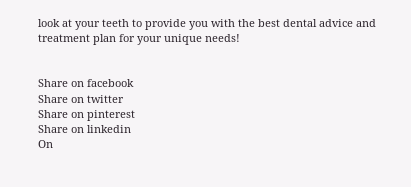look at your teeth to provide you with the best dental advice and treatment plan for your unique needs!


Share on facebook
Share on twitter
Share on pinterest
Share on linkedin
On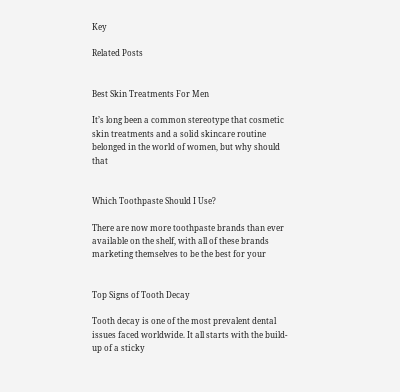Key

Related Posts


Best Skin Treatments For Men

It’s long been a common stereotype that cosmetic skin treatments and a solid skincare routine belonged in the world of women, but why should that


Which Toothpaste Should I Use?

There are now more toothpaste brands than ever available on the shelf, with all of these brands marketing themselves to be the best for your


Top Signs of Tooth Decay

Tooth decay is one of the most prevalent dental issues faced worldwide. It all starts with the build-up of a sticky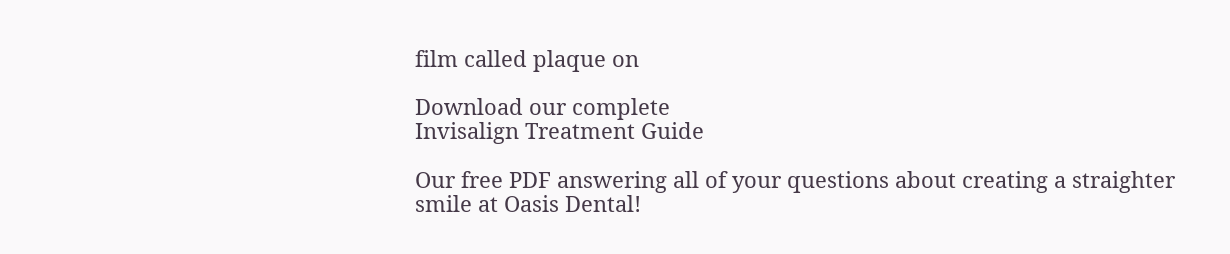film called plaque on

Download our complete
Invisalign Treatment Guide

Our free PDF answering all of your questions about creating a straighter smile at Oasis Dental!